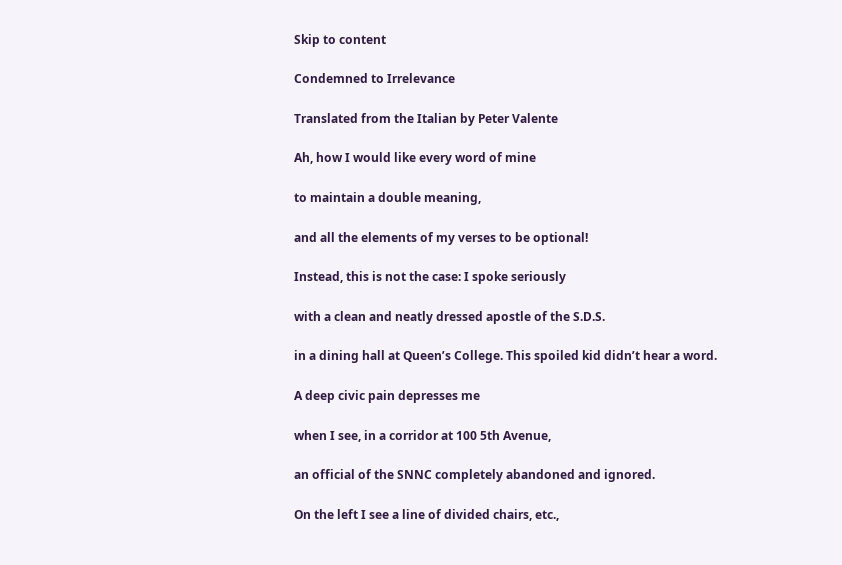Skip to content

Condemned to Irrelevance

Translated from the Italian by Peter Valente

Ah, how I would like every word of mine

to maintain a double meaning,

and all the elements of my verses to be optional!

Instead, this is not the case: I spoke seriously

with a clean and neatly dressed apostle of the S.D.S.

in a dining hall at Queen’s College. This spoiled kid didn’t hear a word.

A deep civic pain depresses me

when I see, in a corridor at 100 5th Avenue,

an official of the SNNC completely abandoned and ignored.

On the left I see a line of divided chairs, etc.,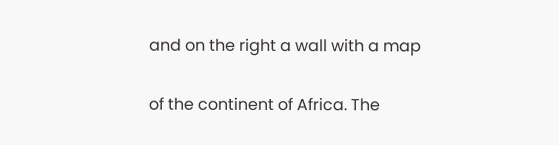and on the right a wall with a map

of the continent of Africa. The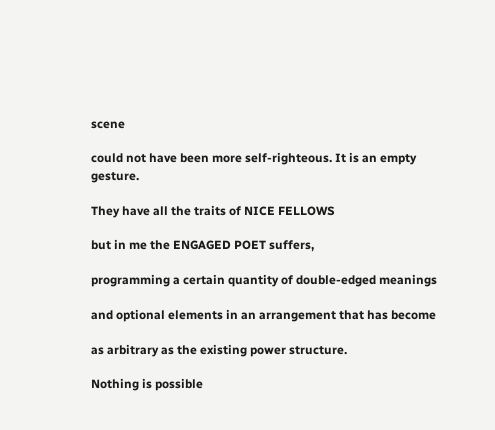scene

could not have been more self-righteous. It is an empty gesture.

They have all the traits of NICE FELLOWS

but in me the ENGAGED POET suffers,

programming a certain quantity of double-edged meanings

and optional elements in an arrangement that has become

as arbitrary as the existing power structure.

Nothing is possible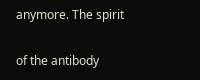anymore. The spirit

of the antibody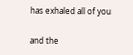has exhaled all of you

and the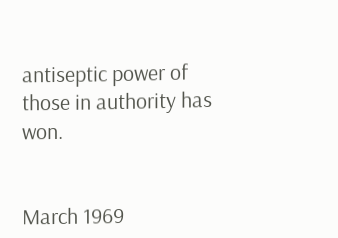antiseptic power of those in authority has won.


March 1969